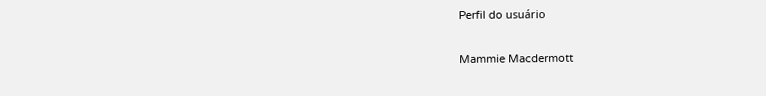Perfil do usuário

Mammie Macdermott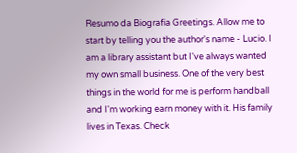Resumo da Biografia Greetings. Allow me to start by telling you the author's name - Lucio. I am a library assistant but I've always wanted my own small business. One of the very best things in the world for me is perform handball and I'm working earn money with it. His family lives in Texas. Check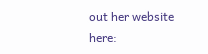out her website here: